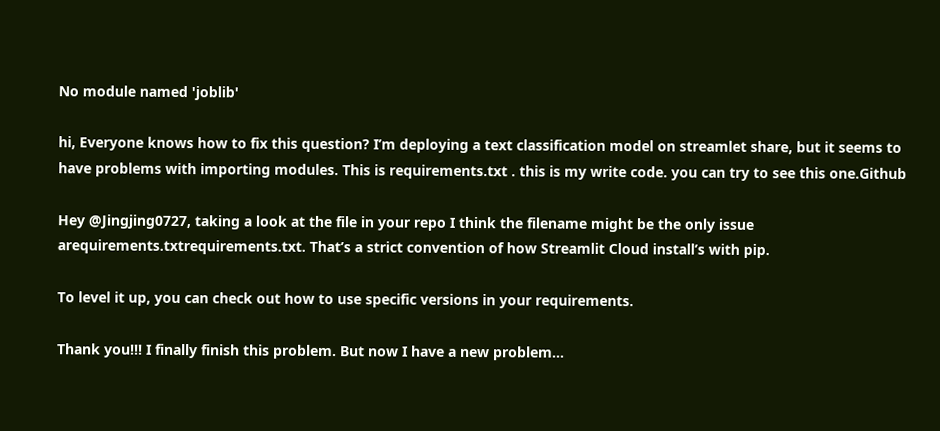No module named 'joblib'

hi, Everyone knows how to fix this question? I’m deploying a text classification model on streamlet share, but it seems to have problems with importing modules. This is requirements.txt . this is my write code. you can try to see this one.Github

Hey @Jingjing0727, taking a look at the file in your repo I think the filename might be the only issue arequirements.txtrequirements.txt. That’s a strict convention of how Streamlit Cloud install’s with pip.

To level it up, you can check out how to use specific versions in your requirements.

Thank you!!! I finally finish this problem. But now I have a new problem…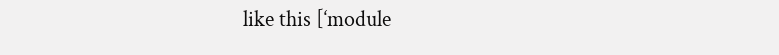like this [‘module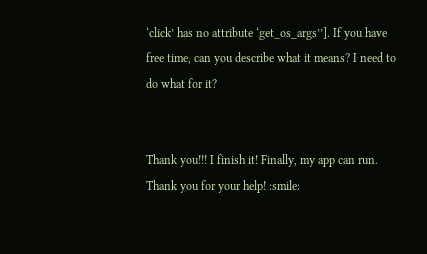‘click’ has no attribute ‘get_os_args’’]. If you have free time, can you describe what it means? I need to do what for it?


Thank you!!! I finish it! Finally, my app can run. Thank you for your help! :smile: